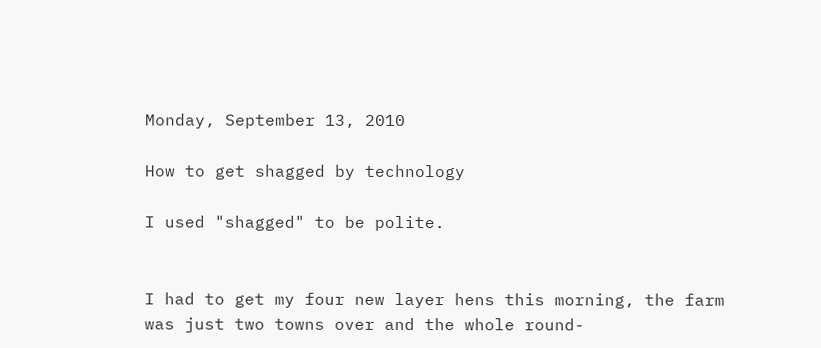Monday, September 13, 2010

How to get shagged by technology

I used "shagged" to be polite.


I had to get my four new layer hens this morning, the farm was just two towns over and the whole round-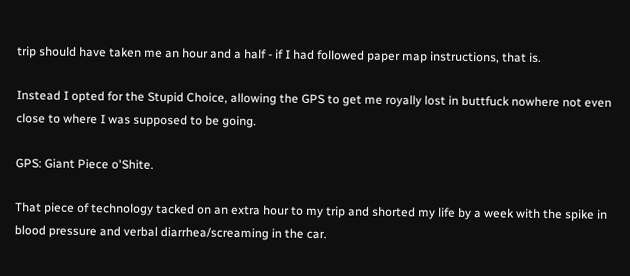trip should have taken me an hour and a half - if I had followed paper map instructions, that is.

Instead I opted for the Stupid Choice, allowing the GPS to get me royally lost in buttfuck nowhere not even close to where I was supposed to be going.

GPS: Giant Piece o'Shite.

That piece of technology tacked on an extra hour to my trip and shorted my life by a week with the spike in blood pressure and verbal diarrhea/screaming in the car.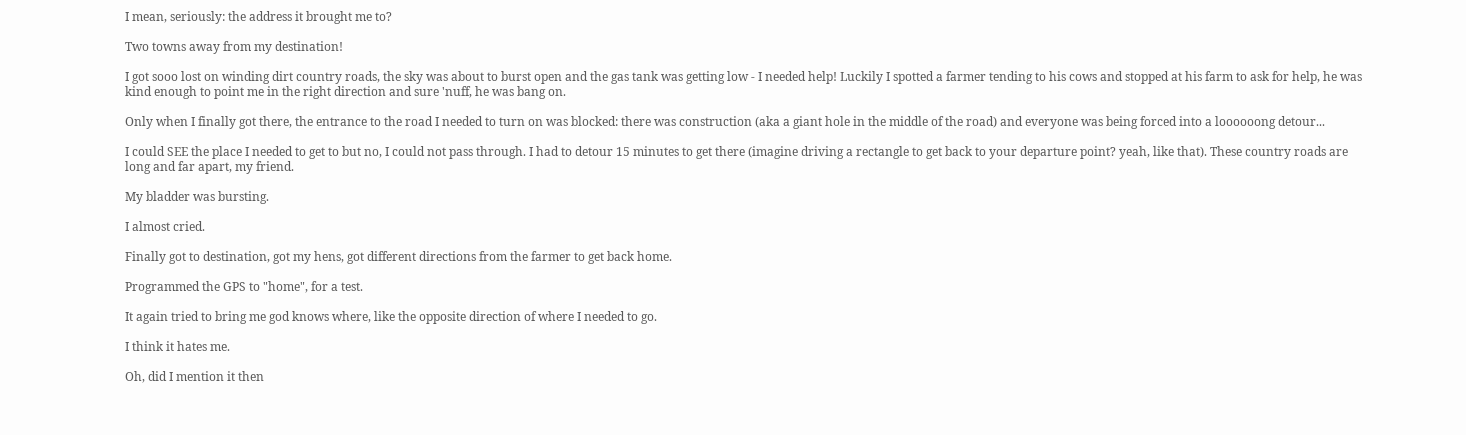I mean, seriously: the address it brought me to?

Two towns away from my destination!

I got sooo lost on winding dirt country roads, the sky was about to burst open and the gas tank was getting low - I needed help! Luckily I spotted a farmer tending to his cows and stopped at his farm to ask for help, he was kind enough to point me in the right direction and sure 'nuff, he was bang on.

Only when I finally got there, the entrance to the road I needed to turn on was blocked: there was construction (aka a giant hole in the middle of the road) and everyone was being forced into a loooooong detour...

I could SEE the place I needed to get to but no, I could not pass through. I had to detour 15 minutes to get there (imagine driving a rectangle to get back to your departure point? yeah, like that). These country roads are long and far apart, my friend.

My bladder was bursting.

I almost cried.

Finally got to destination, got my hens, got different directions from the farmer to get back home.

Programmed the GPS to "home", for a test.

It again tried to bring me god knows where, like the opposite direction of where I needed to go.

I think it hates me.

Oh, did I mention it then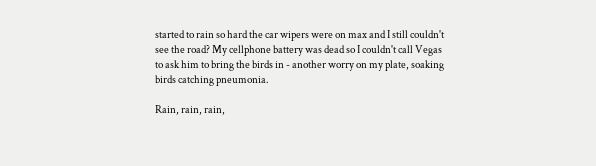started to rain so hard the car wipers were on max and I still couldn't see the road? My cellphone battery was dead so I couldn't call Vegas to ask him to bring the birds in - another worry on my plate, soaking birds catching pneumonia.

Rain, rain, rain,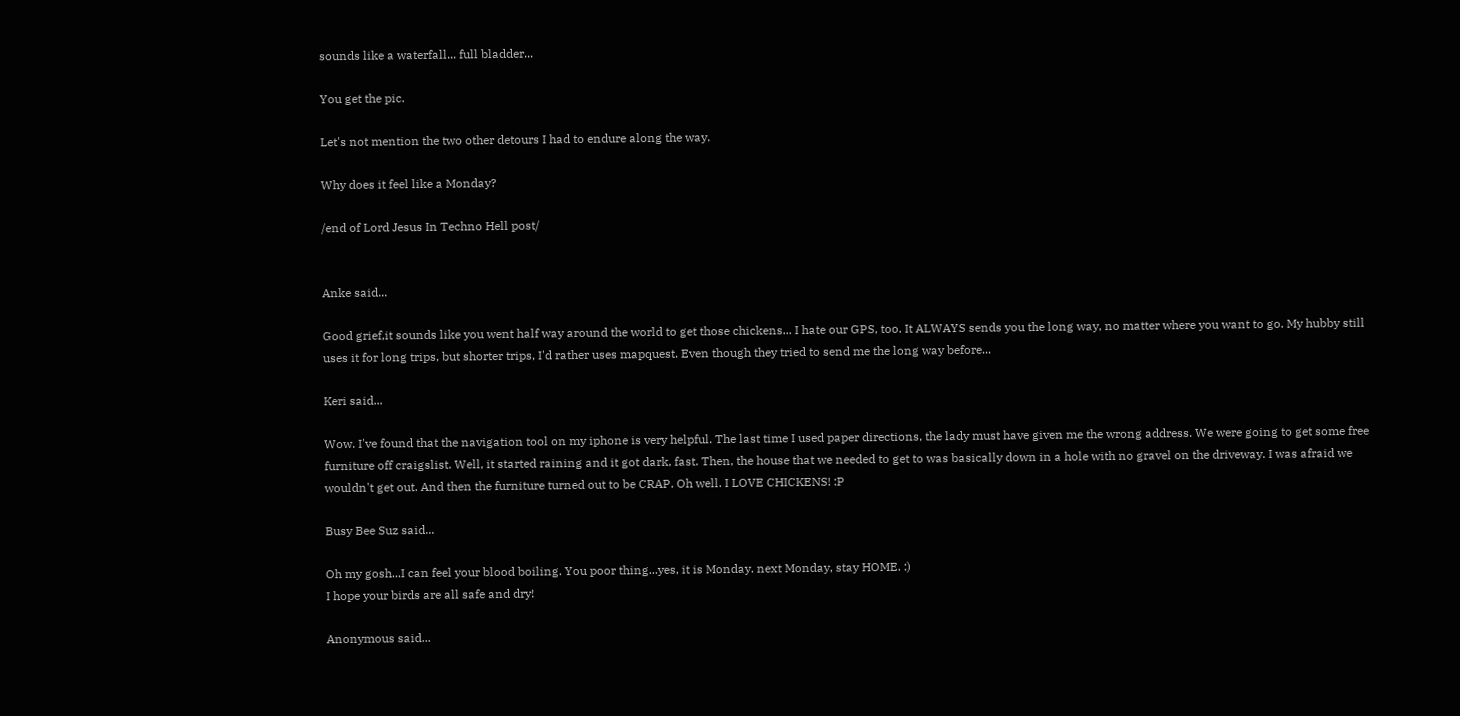sounds like a waterfall... full bladder...

You get the pic.

Let's not mention the two other detours I had to endure along the way.

Why does it feel like a Monday?

/end of Lord Jesus In Techno Hell post/


Anke said...

Good grief,it sounds like you went half way around the world to get those chickens... I hate our GPS, too. It ALWAYS sends you the long way, no matter where you want to go. My hubby still uses it for long trips, but shorter trips, I'd rather uses mapquest. Even though they tried to send me the long way before...

Keri said...

Wow. I've found that the navigation tool on my iphone is very helpful. The last time I used paper directions, the lady must have given me the wrong address. We were going to get some free furniture off craigslist. Well, it started raining and it got dark, fast. Then, the house that we needed to get to was basically down in a hole with no gravel on the driveway. I was afraid we wouldn't get out. And then the furniture turned out to be CRAP. Oh well. I LOVE CHICKENS! :P

Busy Bee Suz said...

Oh my gosh...I can feel your blood boiling. You poor thing...yes, it is Monday. next Monday, stay HOME. :)
I hope your birds are all safe and dry!

Anonymous said...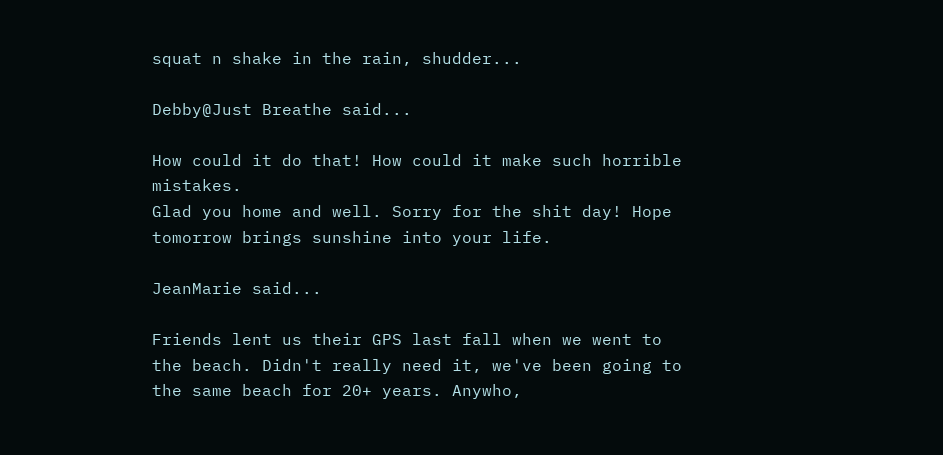squat n shake in the rain, shudder...

Debby@Just Breathe said...

How could it do that! How could it make such horrible mistakes.
Glad you home and well. Sorry for the shit day! Hope tomorrow brings sunshine into your life.

JeanMarie said...

Friends lent us their GPS last fall when we went to the beach. Didn't really need it, we've been going to the same beach for 20+ years. Anywho,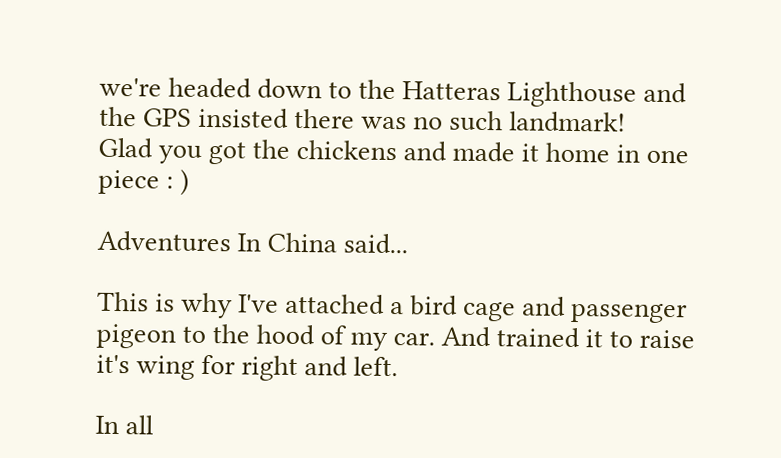we're headed down to the Hatteras Lighthouse and the GPS insisted there was no such landmark!
Glad you got the chickens and made it home in one piece : )

Adventures In China said...

This is why I've attached a bird cage and passenger pigeon to the hood of my car. And trained it to raise it's wing for right and left.

In all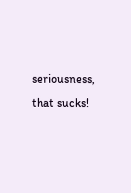seriousness, that sucks!